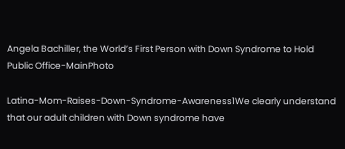Angela Bachiller, the World’s First Person with Down Syndrome to Hold Public Office-MainPhoto

Latina-Mom-Raises-Down-Syndrome-Awareness1We clearly understand that our adult children with Down syndrome have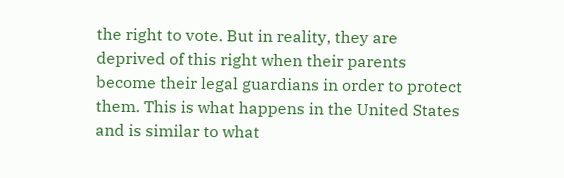the right to vote. But in reality, they are deprived of this right when their parents become their legal guardians in order to protect them. This is what happens in the United States and is similar to what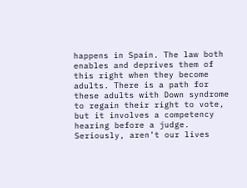happens in Spain. The law both enables and deprives them of this right when they become adults. There is a path for these adults with Down syndrome to regain their right to vote, but it involves a competency hearing before a judge. Seriously, aren’t our lives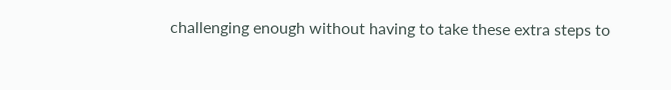challenging enough without having to take these extra steps to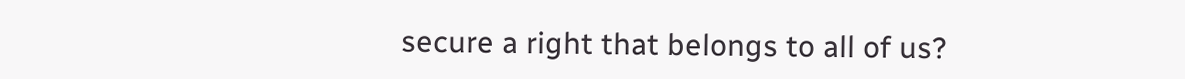secure a right that belongs to all of us?